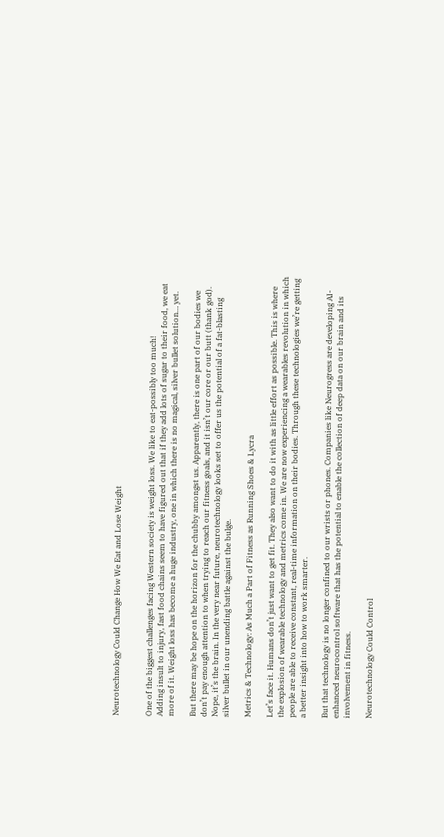Neurotechnology Could Change How We Eat and Lose Weight


One of the biggest challenges facing Western society is weight loss. We like to eat-possibly too much!
Adding insult to injury, fast food chains seem to have figured out that if they add lots of sugar to their food, we eat more of it. Weight loss has become a huge industry, one in which there is no magical, silver bullet solution… yet.

But there may be hope on the horizon for the chubby amongst us. Apparently, there is one part of our bodies we don’t pay enough attention to when trying to reach our fitness goals, and it isn’t our core or our butt (thank god). Nope, it’s the brain. In the very near future, neurotechnology looks set to offer us the potential of a fat-blasting silver bullet in our unending battle against the bulge.

Metrics & Technology: As Much a Part of Fitness as Running Shoes & Lycra

Let’s face it. Humans don’t just want to get fit. They also want to do it with as little effort as possible. This is where the explosion of wearable technology and metrics come in. We are now experiencing a wearables revolution in which people are able to receive constant, real-time information on their bodies. Through these technologies we’re getting a better insight into how to work smarter.

But that technology is no longer confined to our wrists or phones. Companies like Neurogress are developing AI-enhanced neurocontrol software that has the potential to enable the collection of deep data on our brain and its involvement in fitness.

Neurotechnology Could Control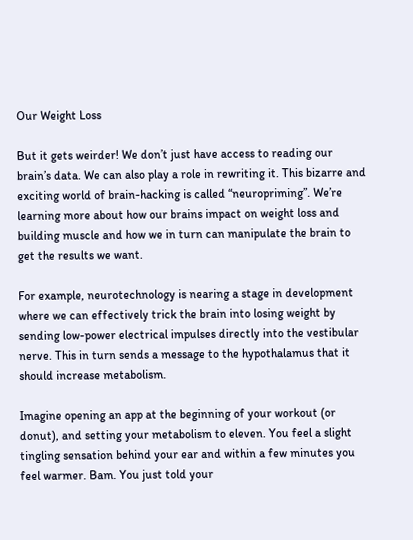Our Weight Loss

But it gets weirder! We don’t just have access to reading our brain’s data. We can also play a role in rewriting it. This bizarre and exciting world of brain-hacking is called “neuropriming”. We’re learning more about how our brains impact on weight loss and building muscle and how we in turn can manipulate the brain to get the results we want.

For example, neurotechnology is nearing a stage in development where we can effectively trick the brain into losing weight by sending low-power electrical impulses directly into the vestibular nerve. This in turn sends a message to the hypothalamus that it should increase metabolism.

Imagine opening an app at the beginning of your workout (or donut), and setting your metabolism to eleven. You feel a slight tingling sensation behind your ear and within a few minutes you feel warmer. Bam. You just told your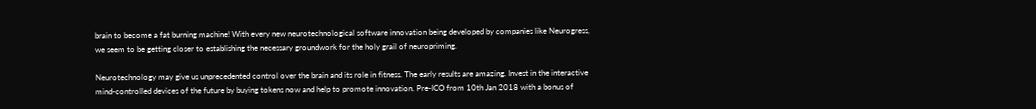brain to become a fat burning machine! With every new neurotechnological software innovation being developed by companies like Neurogress, we seem to be getting closer to establishing the necessary groundwork for the holy grail of neuropriming.

Neurotechnology may give us unprecedented control over the brain and its role in fitness. The early results are amazing. Invest in the interactive mind-controlled devices of the future by buying tokens now and help to promote innovation. Pre-ICO from 10th Jan 2018 with a bonus of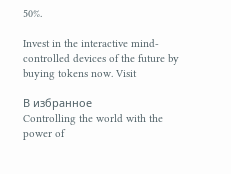50%.

Invest in the interactive mind-controlled devices of the future by buying tokens now. Visit

В избранное
Controlling the world with the power of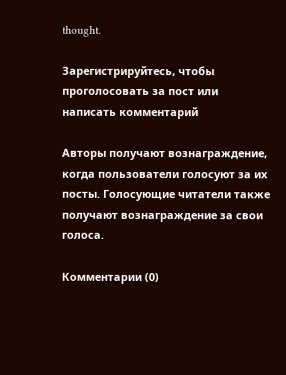thought.

Зарегистрируйтесь, чтобы проголосовать за пост или написать комментарий

Авторы получают вознаграждение, когда пользователи голосуют за их посты. Голосующие читатели также получают вознаграждение за свои голоса.

Комментарии (0)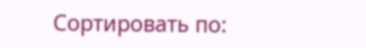Сортировать по: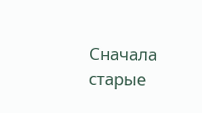Сначала старые